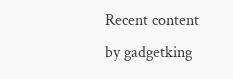Recent content by gadgetking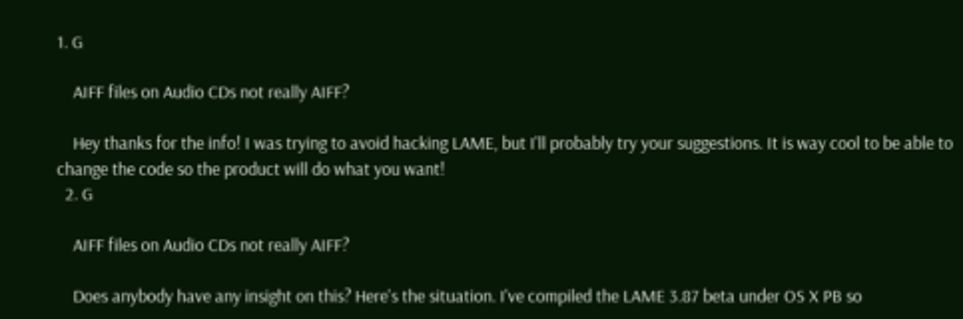1. G

    AIFF files on Audio CDs not really AIFF?

    Hey thanks for the info! I was trying to avoid hacking LAME, but I'll probably try your suggestions. It is way cool to be able to change the code so the product will do what you want!
  2. G

    AIFF files on Audio CDs not really AIFF?

    Does anybody have any insight on this? Here's the situation. I've compiled the LAME 3.87 beta under OS X PB so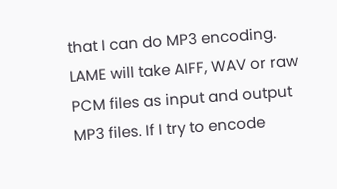that I can do MP3 encoding. LAME will take AIFF, WAV or raw PCM files as input and output MP3 files. If I try to encode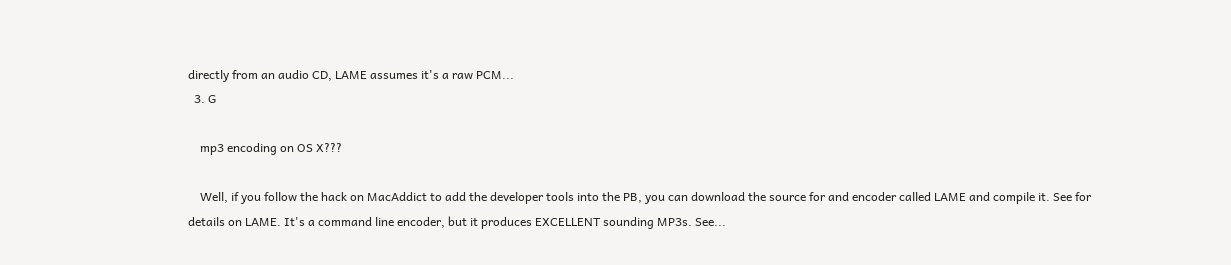directly from an audio CD, LAME assumes it's a raw PCM...
  3. G

    mp3 encoding on OS X???

    Well, if you follow the hack on MacAddict to add the developer tools into the PB, you can download the source for and encoder called LAME and compile it. See for details on LAME. It's a command line encoder, but it produces EXCELLENT sounding MP3s. See...